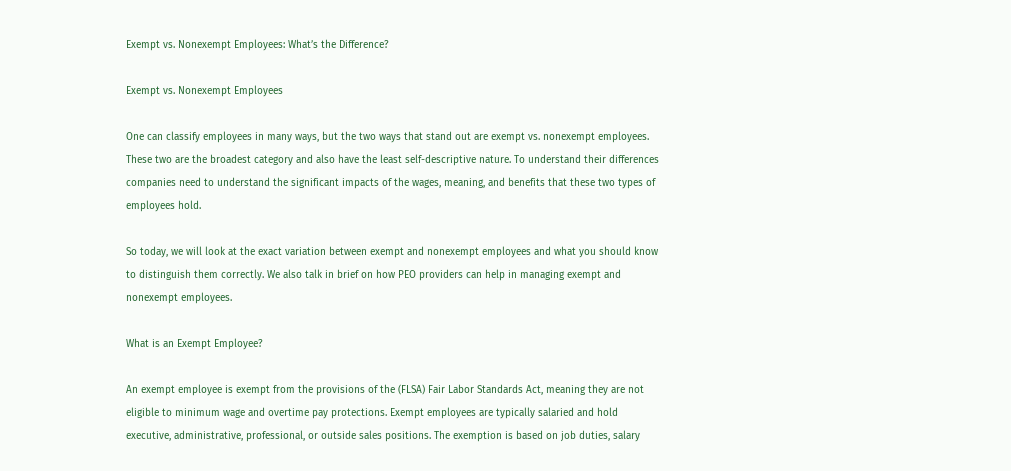Exempt vs. Nonexempt Employees: What’s the Difference?

Exempt vs. Nonexempt Employees

One can classify employees in many ways, but the two ways that stand out are exempt vs. nonexempt employees. These two are the broadest category and also have the least self-descriptive nature. To understand their differences companies need to understand the significant impacts of the wages, meaning, and benefits that these two types of employees hold.

So today, we will look at the exact variation between exempt and nonexempt employees and what you should know to distinguish them correctly. We also talk in brief on how PEO providers can help in managing exempt and nonexempt employees.

What is an Exempt Employee?

An exempt employee is exempt from the provisions of the (FLSA) Fair Labor Standards Act, meaning they are not eligible to minimum wage and overtime pay protections. Exempt employees are typically salaried and hold executive, administrative, professional, or outside sales positions. The exemption is based on job duties, salary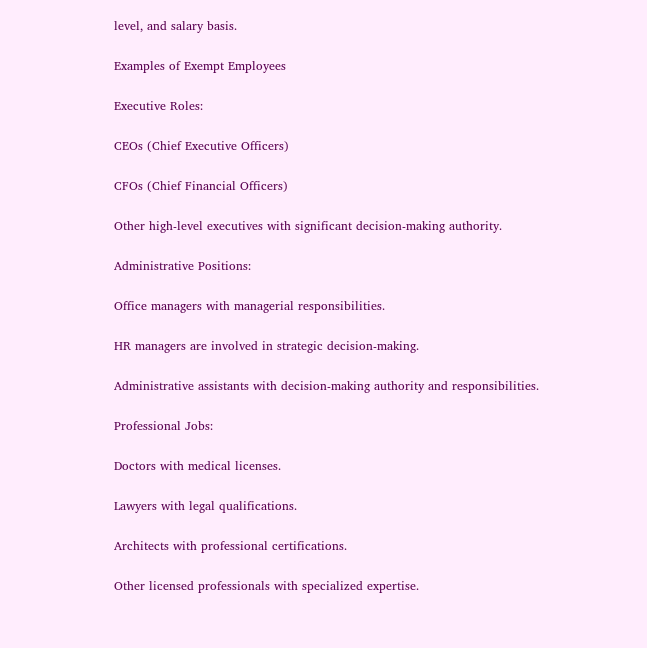level, and salary basis.

Examples of Exempt Employees

Executive Roles:

CEOs (Chief Executive Officers)

CFOs (Chief Financial Officers)

Other high-level executives with significant decision-making authority.

Administrative Positions:

Office managers with managerial responsibilities.

HR managers are involved in strategic decision-making.

Administrative assistants with decision-making authority and responsibilities.

Professional Jobs:

Doctors with medical licenses.

Lawyers with legal qualifications.

Architects with professional certifications.

Other licensed professionals with specialized expertise.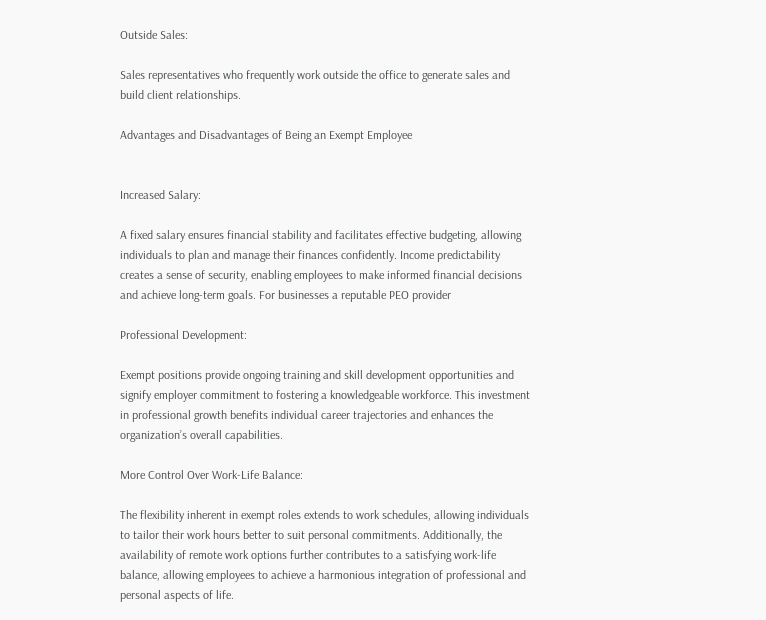Outside Sales:

Sales representatives who frequently work outside the office to generate sales and build client relationships.

Advantages and Disadvantages of Being an Exempt Employee


Increased Salary:

A fixed salary ensures financial stability and facilitates effective budgeting, allowing individuals to plan and manage their finances confidently. Income predictability creates a sense of security, enabling employees to make informed financial decisions and achieve long-term goals. For businesses a reputable PEO provider

Professional Development:

Exempt positions provide ongoing training and skill development opportunities and signify employer commitment to fostering a knowledgeable workforce. This investment in professional growth benefits individual career trajectories and enhances the organization’s overall capabilities.

More Control Over Work-Life Balance:

The flexibility inherent in exempt roles extends to work schedules, allowing individuals to tailor their work hours better to suit personal commitments. Additionally, the availability of remote work options further contributes to a satisfying work-life balance, allowing employees to achieve a harmonious integration of professional and personal aspects of life.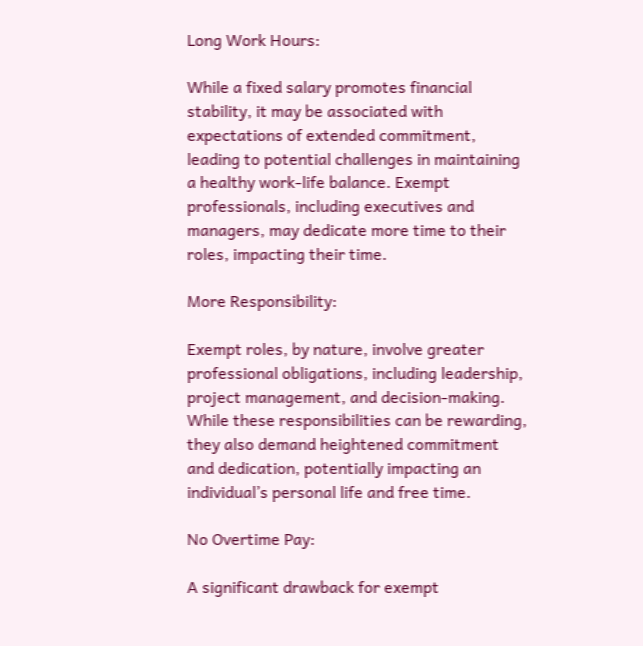Long Work Hours:

While a fixed salary promotes financial stability, it may be associated with expectations of extended commitment, leading to potential challenges in maintaining a healthy work-life balance. Exempt professionals, including executives and managers, may dedicate more time to their roles, impacting their time.

More Responsibility:

Exempt roles, by nature, involve greater professional obligations, including leadership, project management, and decision-making. While these responsibilities can be rewarding, they also demand heightened commitment and dedication, potentially impacting an individual’s personal life and free time.

No Overtime Pay:

A significant drawback for exempt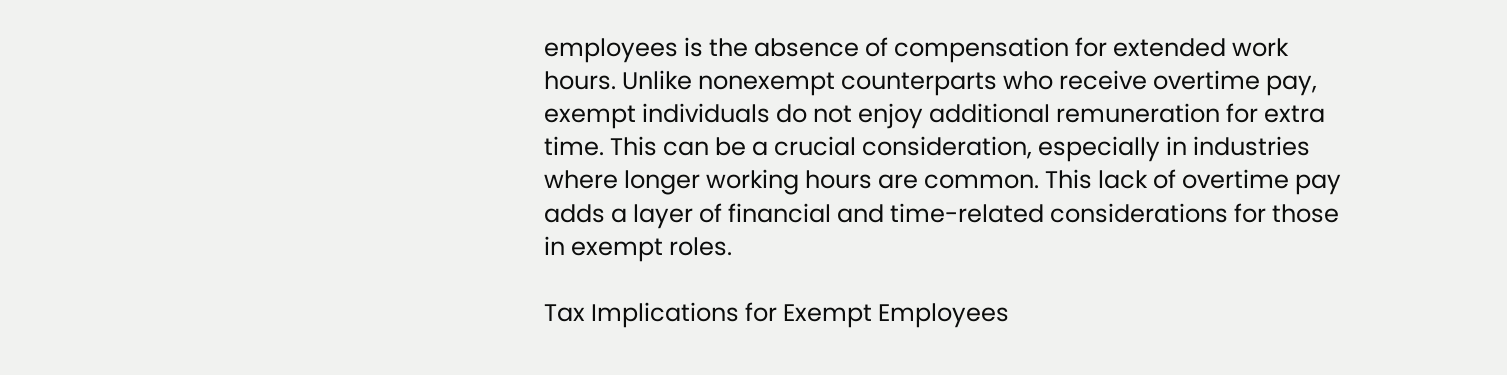employees is the absence of compensation for extended work hours. Unlike nonexempt counterparts who receive overtime pay, exempt individuals do not enjoy additional remuneration for extra time. This can be a crucial consideration, especially in industries where longer working hours are common. This lack of overtime pay adds a layer of financial and time-related considerations for those in exempt roles.

Tax Implications for Exempt Employees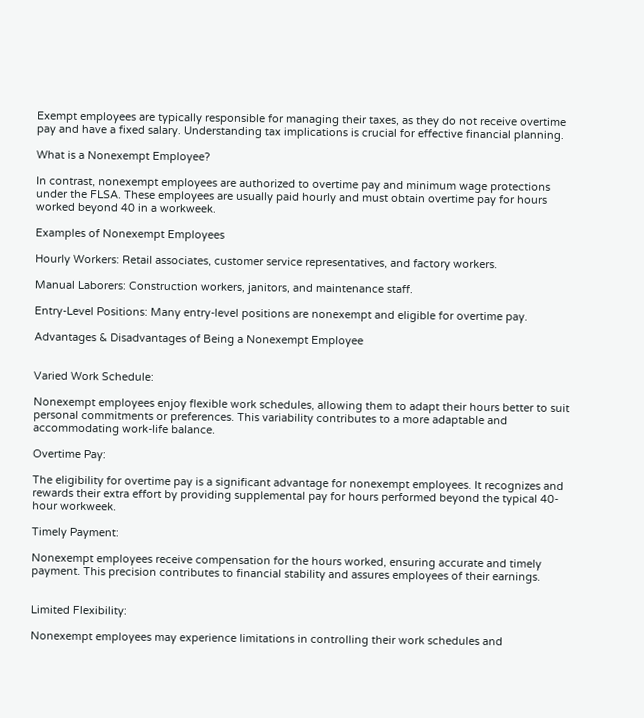Exempt employees are typically responsible for managing their taxes, as they do not receive overtime pay and have a fixed salary. Understanding tax implications is crucial for effective financial planning.

What is a Nonexempt Employee?

In contrast, nonexempt employees are authorized to overtime pay and minimum wage protections under the FLSA. These employees are usually paid hourly and must obtain overtime pay for hours worked beyond 40 in a workweek.

Examples of Nonexempt Employees

Hourly Workers: Retail associates, customer service representatives, and factory workers.

Manual Laborers: Construction workers, janitors, and maintenance staff.

Entry-Level Positions: Many entry-level positions are nonexempt and eligible for overtime pay.

Advantages & Disadvantages of Being a Nonexempt Employee


Varied Work Schedule:

Nonexempt employees enjoy flexible work schedules, allowing them to adapt their hours better to suit personal commitments or preferences. This variability contributes to a more adaptable and accommodating work-life balance.

Overtime Pay:

The eligibility for overtime pay is a significant advantage for nonexempt employees. It recognizes and rewards their extra effort by providing supplemental pay for hours performed beyond the typical 40-hour workweek.

Timely Payment:

Nonexempt employees receive compensation for the hours worked, ensuring accurate and timely payment. This precision contributes to financial stability and assures employees of their earnings.


Limited Flexibility:

Nonexempt employees may experience limitations in controlling their work schedules and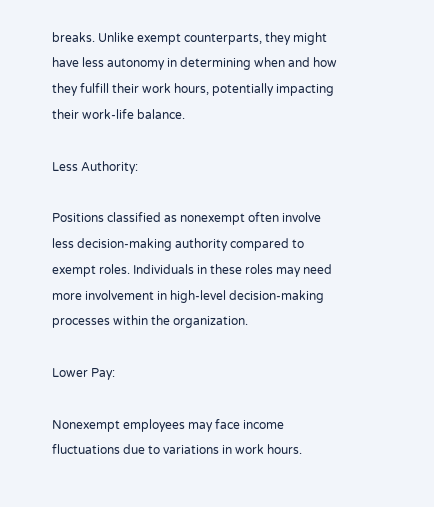breaks. Unlike exempt counterparts, they might have less autonomy in determining when and how they fulfill their work hours, potentially impacting their work-life balance.

Less Authority:

Positions classified as nonexempt often involve less decision-making authority compared to exempt roles. Individuals in these roles may need more involvement in high-level decision-making processes within the organization.

Lower Pay:

Nonexempt employees may face income fluctuations due to variations in work hours.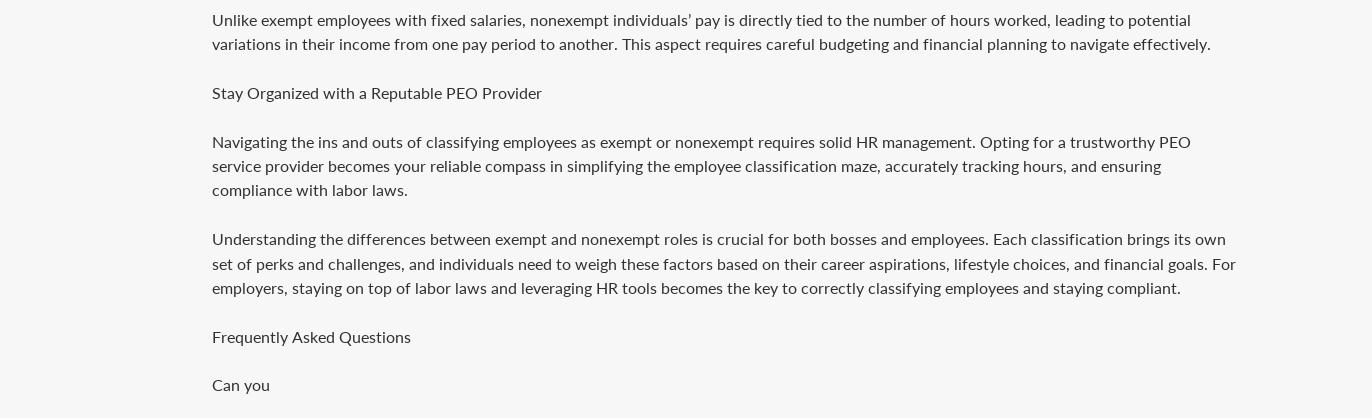Unlike exempt employees with fixed salaries, nonexempt individuals’ pay is directly tied to the number of hours worked, leading to potential variations in their income from one pay period to another. This aspect requires careful budgeting and financial planning to navigate effectively.

Stay Organized with a Reputable PEO Provider

Navigating the ins and outs of classifying employees as exempt or nonexempt requires solid HR management. Opting for a trustworthy PEO service provider becomes your reliable compass in simplifying the employee classification maze, accurately tracking hours, and ensuring compliance with labor laws.

Understanding the differences between exempt and nonexempt roles is crucial for both bosses and employees. Each classification brings its own set of perks and challenges, and individuals need to weigh these factors based on their career aspirations, lifestyle choices, and financial goals. For employers, staying on top of labor laws and leveraging HR tools becomes the key to correctly classifying employees and staying compliant.

Frequently Asked Questions

Can you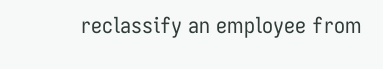reclassify an employee from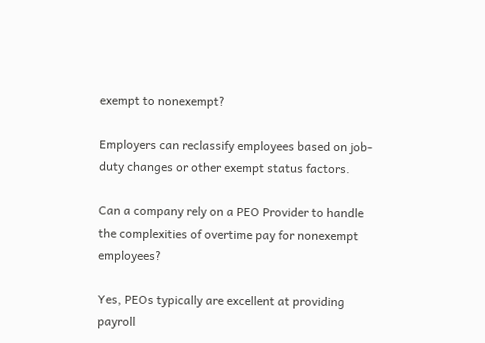exempt to nonexempt?

Employers can reclassify employees based on job-duty changes or other exempt status factors.

Can a company rely on a PEO Provider to handle the complexities of overtime pay for nonexempt employees?

Yes, PEOs typically are excellent at providing payroll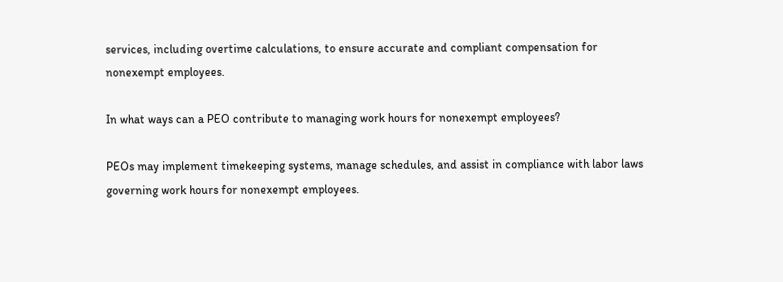services, including overtime calculations, to ensure accurate and compliant compensation for nonexempt employees.

In what ways can a PEO contribute to managing work hours for nonexempt employees?

PEOs may implement timekeeping systems, manage schedules, and assist in compliance with labor laws governing work hours for nonexempt employees.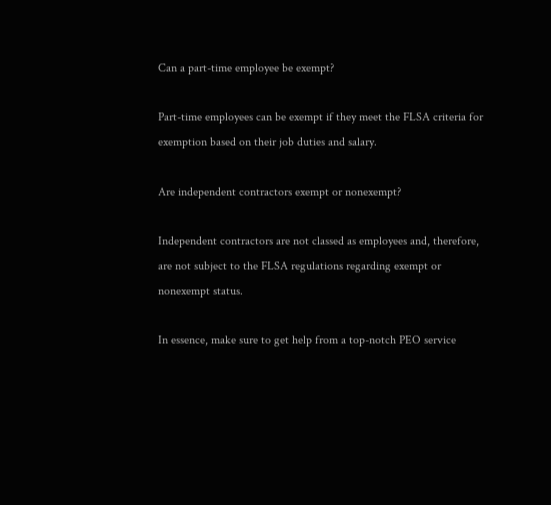Can a part-time employee be exempt?

Part-time employees can be exempt if they meet the FLSA criteria for exemption based on their job duties and salary.

Are independent contractors exempt or nonexempt?

Independent contractors are not classed as employees and, therefore, are not subject to the FLSA regulations regarding exempt or nonexempt status.

In essence, make sure to get help from a top-notch PEO service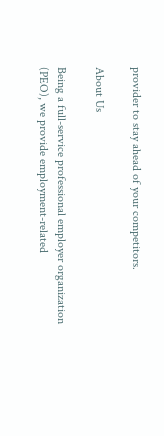provider to stay ahead of your competitors.

About Us

Being a full-service professional employer organization (PEO), we provide employment-related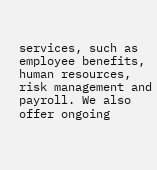services, such as employee benefits, human resources, risk management and payroll. We also offer ongoing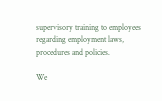supervisory training to employees regarding employment laws, procedures and policies.

We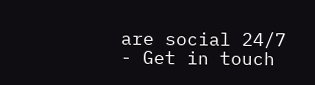are social 24/7 - Get in touch